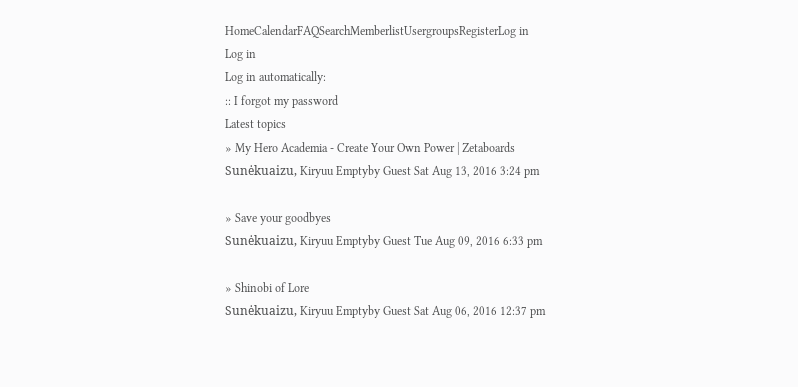HomeCalendarFAQSearchMemberlistUsergroupsRegisterLog in
Log in
Log in automatically:
:: I forgot my password
Latest topics
» My Hero Academia - Create Your Own Power | Zetaboards
Sunėkuaizu, Kiryuu Emptyby Guest Sat Aug 13, 2016 3:24 pm

» Save your goodbyes
Sunėkuaizu, Kiryuu Emptyby Guest Tue Aug 09, 2016 6:33 pm

» Shinobi of Lore
Sunėkuaizu, Kiryuu Emptyby Guest Sat Aug 06, 2016 12:37 pm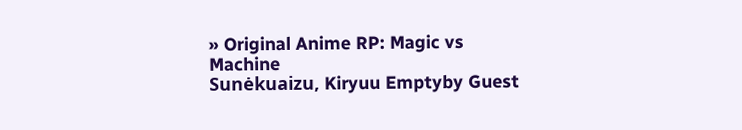» Original Anime RP: Magic vs Machine
Sunėkuaizu, Kiryuu Emptyby Guest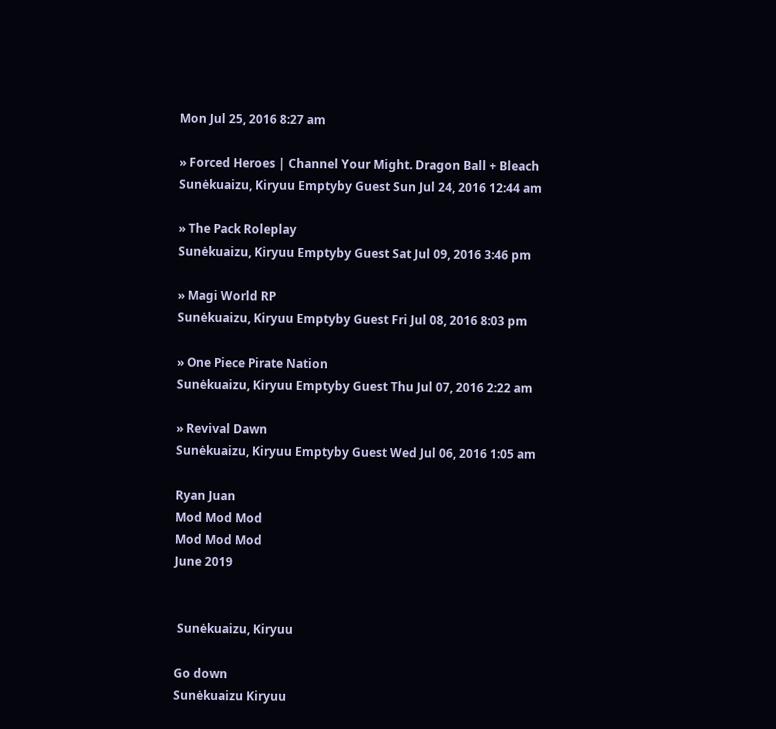Mon Jul 25, 2016 8:27 am

» Forced Heroes | Channel Your Might. Dragon Ball + Bleach
Sunėkuaizu, Kiryuu Emptyby Guest Sun Jul 24, 2016 12:44 am

» The Pack Roleplay
Sunėkuaizu, Kiryuu Emptyby Guest Sat Jul 09, 2016 3:46 pm

» Magi World RP
Sunėkuaizu, Kiryuu Emptyby Guest Fri Jul 08, 2016 8:03 pm

» One Piece Pirate Nation
Sunėkuaizu, Kiryuu Emptyby Guest Thu Jul 07, 2016 2:22 am

» Revival Dawn
Sunėkuaizu, Kiryuu Emptyby Guest Wed Jul 06, 2016 1:05 am

Ryan Juan
Mod Mod Mod
Mod Mod Mod
June 2019


 Sunėkuaizu, Kiryuu

Go down
Sunėkuaizu Kiryuu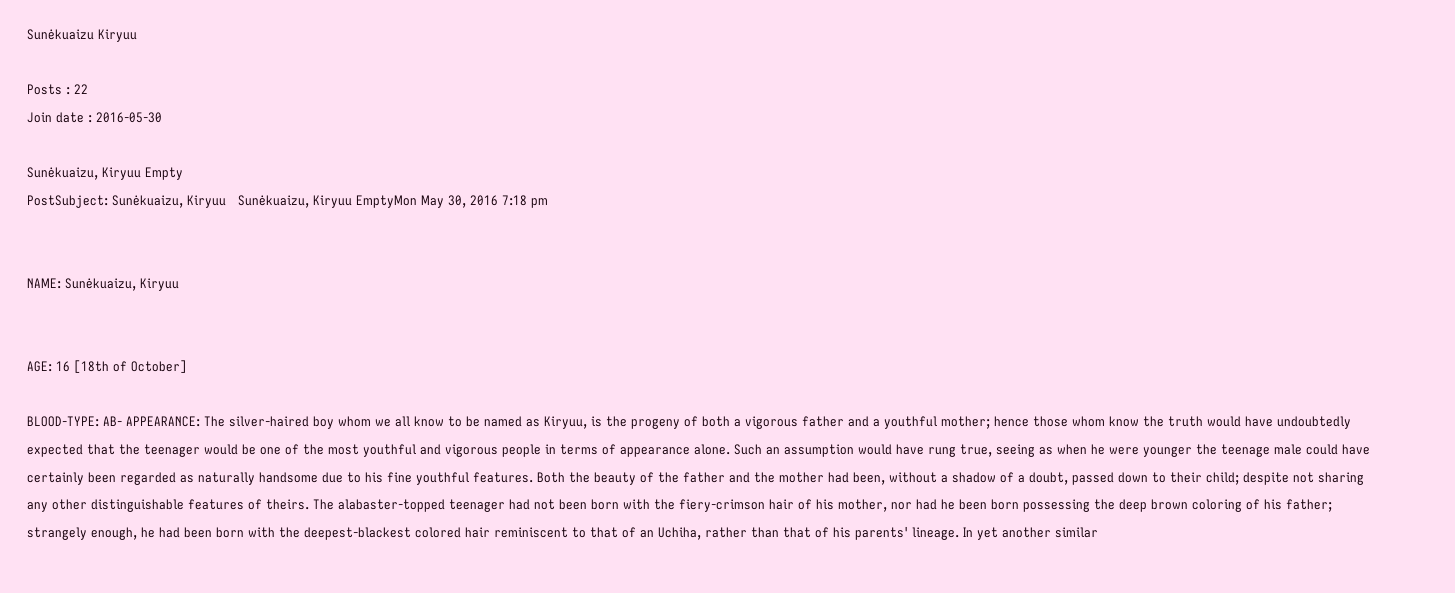Sunėkuaizu Kiryuu

Posts : 22
Join date : 2016-05-30

Sunėkuaizu, Kiryuu Empty
PostSubject: Sunėkuaizu, Kiryuu   Sunėkuaizu, Kiryuu EmptyMon May 30, 2016 7:18 pm


NAME: Sunėkuaizu, Kiryuu


AGE: 16 [18th of October]

BLOOD-TYPE: AB- APPEARANCE: The silver-haired boy whom we all know to be named as Kiryuu, is the progeny of both a vigorous father and a youthful mother; hence those whom know the truth would have undoubtedly expected that the teenager would be one of the most youthful and vigorous people in terms of appearance alone. Such an assumption would have rung true, seeing as when he were younger the teenage male could have certainly been regarded as naturally handsome due to his fine youthful features. Both the beauty of the father and the mother had been, without a shadow of a doubt, passed down to their child; despite not sharing any other distinguishable features of theirs. The alabaster-topped teenager had not been born with the fiery-crimson hair of his mother, nor had he been born possessing the deep brown coloring of his father; strangely enough, he had been born with the deepest-blackest colored hair reminiscent to that of an Uchiha, rather than that of his parents' lineage. In yet another similar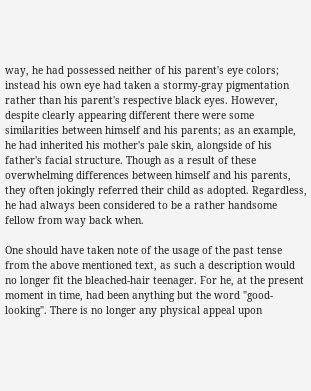way, he had possessed neither of his parent's eye colors; instead his own eye had taken a stormy-gray pigmentation rather than his parent's respective black eyes. However, despite clearly appearing different there were some similarities between himself and his parents; as an example, he had inherited his mother's pale skin, alongside of his father's facial structure. Though as a result of these overwhelming differences between himself and his parents, they often jokingly referred their child as adopted. Regardless, he had always been considered to be a rather handsome fellow from way back when.

One should have taken note of the usage of the past tense from the above mentioned text, as such a description would no longer fit the bleached-hair teenager. For he, at the present moment in time, had been anything but the word "good-looking". There is no longer any physical appeal upon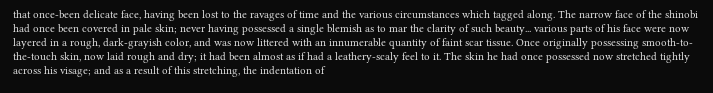that once-been delicate face, having been lost to the ravages of time and the various circumstances which tagged along. The narrow face of the shinobi had once been covered in pale skin; never having possessed a single blemish as to mar the clarity of such beauty... various parts of his face were now layered in a rough, dark-grayish color, and was now littered with an innumerable quantity of faint scar tissue. Once originally possessing smooth-to-the-touch skin, now laid rough and dry; it had been almost as if had a leathery-scaly feel to it. The skin he had once possessed now stretched tightly across his visage; and as a result of this stretching, the indentation of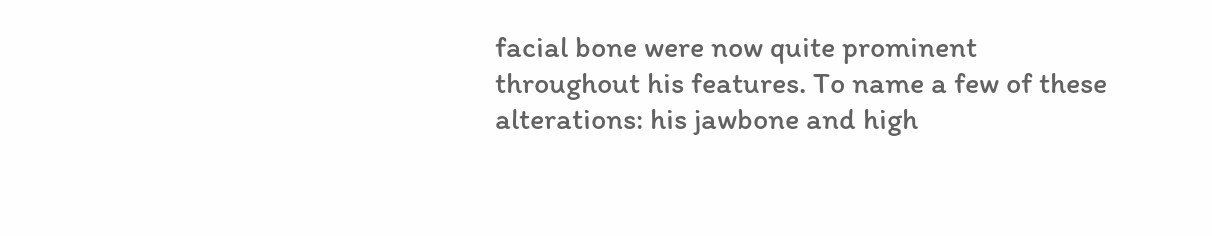facial bone were now quite prominent throughout his features. To name a few of these alterations: his jawbone and high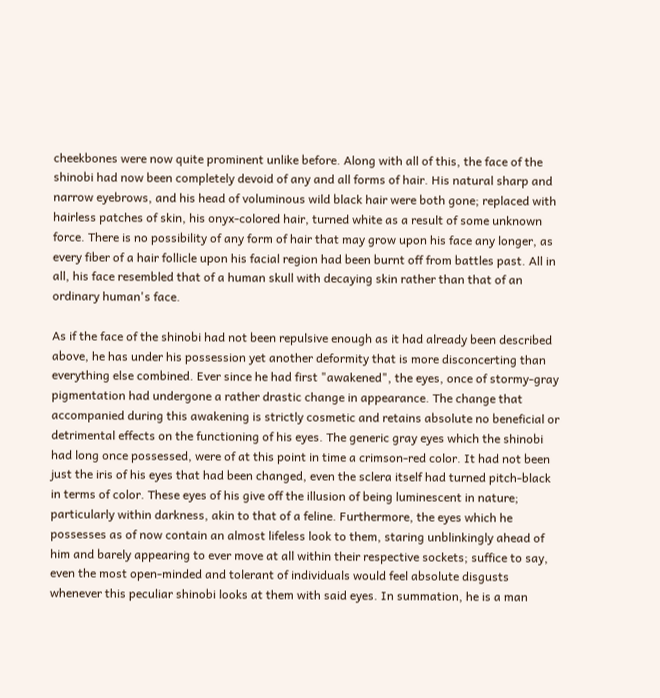cheekbones were now quite prominent unlike before. Along with all of this, the face of the shinobi had now been completely devoid of any and all forms of hair. His natural sharp and narrow eyebrows, and his head of voluminous wild black hair were both gone; replaced with hairless patches of skin, his onyx-colored hair, turned white as a result of some unknown force. There is no possibility of any form of hair that may grow upon his face any longer, as every fiber of a hair follicle upon his facial region had been burnt off from battles past. All in all, his face resembled that of a human skull with decaying skin rather than that of an ordinary human's face.

As if the face of the shinobi had not been repulsive enough as it had already been described above, he has under his possession yet another deformity that is more disconcerting than everything else combined. Ever since he had first "awakened", the eyes, once of stormy-gray pigmentation had undergone a rather drastic change in appearance. The change that accompanied during this awakening is strictly cosmetic and retains absolute no beneficial or detrimental effects on the functioning of his eyes. The generic gray eyes which the shinobi had long once possessed, were of at this point in time a crimson-red color. It had not been just the iris of his eyes that had been changed, even the sclera itself had turned pitch-black in terms of color. These eyes of his give off the illusion of being luminescent in nature; particularly within darkness, akin to that of a feline. Furthermore, the eyes which he possesses as of now contain an almost lifeless look to them, staring unblinkingly ahead of him and barely appearing to ever move at all within their respective sockets; suffice to say, even the most open-minded and tolerant of individuals would feel absolute disgusts whenever this peculiar shinobi looks at them with said eyes. In summation, he is a man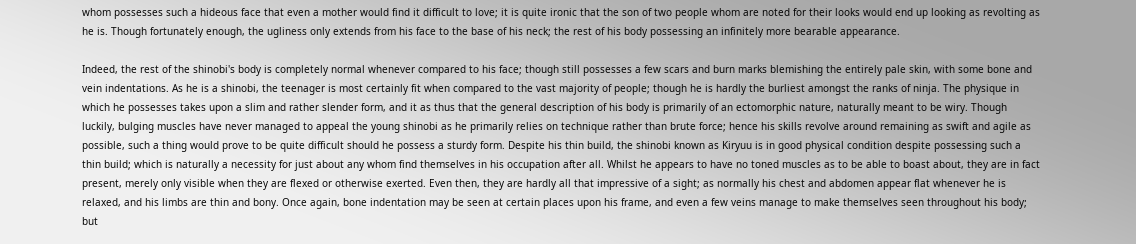whom possesses such a hideous face that even a mother would find it difficult to love; it is quite ironic that the son of two people whom are noted for their looks would end up looking as revolting as he is. Though fortunately enough, the ugliness only extends from his face to the base of his neck; the rest of his body possessing an infinitely more bearable appearance.

Indeed, the rest of the shinobi's body is completely normal whenever compared to his face; though still possesses a few scars and burn marks blemishing the entirely pale skin, with some bone and vein indentations. As he is a shinobi, the teenager is most certainly fit when compared to the vast majority of people; though he is hardly the burliest amongst the ranks of ninja. The physique in which he possesses takes upon a slim and rather slender form, and it as thus that the general description of his body is primarily of an ectomorphic nature, naturally meant to be wiry. Though luckily, bulging muscles have never managed to appeal the young shinobi as he primarily relies on technique rather than brute force; hence his skills revolve around remaining as swift and agile as possible, such a thing would prove to be quite difficult should he possess a sturdy form. Despite his thin build, the shinobi known as Kiryuu is in good physical condition despite possessing such a thin build; which is naturally a necessity for just about any whom find themselves in his occupation after all. Whilst he appears to have no toned muscles as to be able to boast about, they are in fact present, merely only visible when they are flexed or otherwise exerted. Even then, they are hardly all that impressive of a sight; as normally his chest and abdomen appear flat whenever he is relaxed, and his limbs are thin and bony. Once again, bone indentation may be seen at certain places upon his frame, and even a few veins manage to make themselves seen throughout his body; but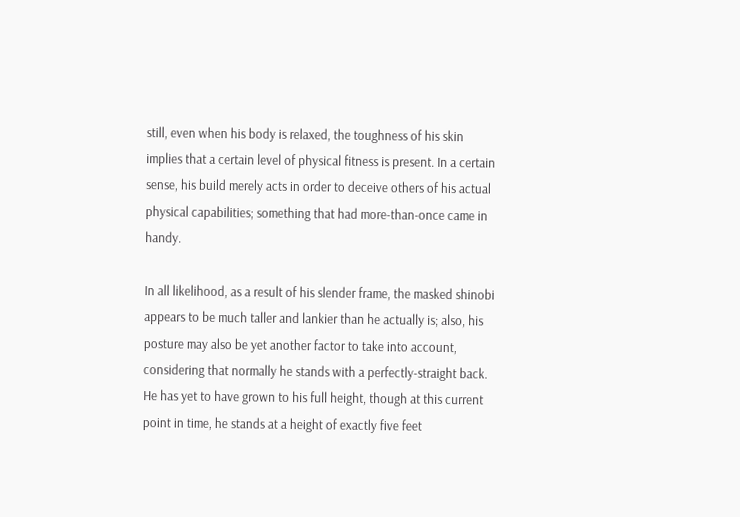still, even when his body is relaxed, the toughness of his skin implies that a certain level of physical fitness is present. In a certain sense, his build merely acts in order to deceive others of his actual physical capabilities; something that had more-than-once came in handy.

In all likelihood, as a result of his slender frame, the masked shinobi appears to be much taller and lankier than he actually is; also, his posture may also be yet another factor to take into account, considering that normally he stands with a perfectly-straight back. He has yet to have grown to his full height, though at this current point in time, he stands at a height of exactly five feet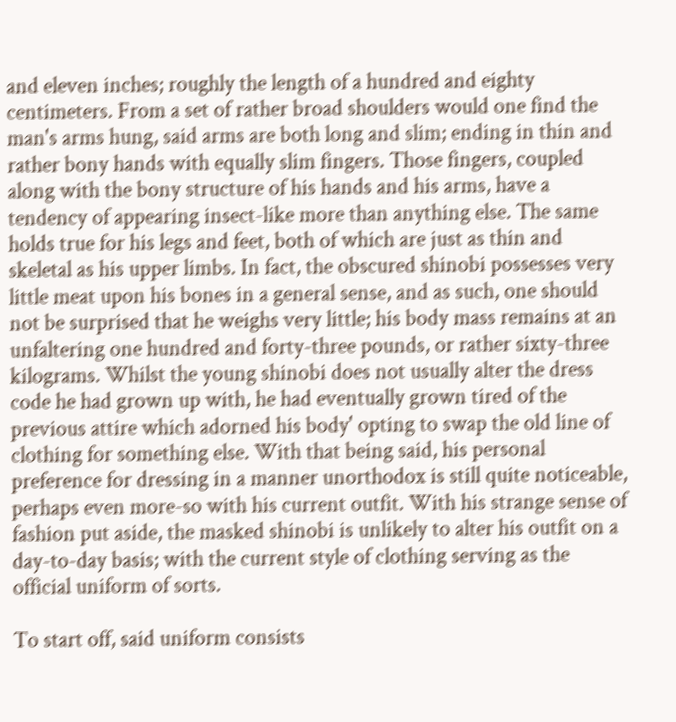and eleven inches; roughly the length of a hundred and eighty centimeters. From a set of rather broad shoulders would one find the man's arms hung, said arms are both long and slim; ending in thin and rather bony hands with equally slim fingers. Those fingers, coupled along with the bony structure of his hands and his arms, have a tendency of appearing insect-like more than anything else. The same holds true for his legs and feet, both of which are just as thin and skeletal as his upper limbs. In fact, the obscured shinobi possesses very little meat upon his bones in a general sense, and as such, one should not be surprised that he weighs very little; his body mass remains at an unfaltering one hundred and forty-three pounds, or rather sixty-three kilograms. Whilst the young shinobi does not usually alter the dress code he had grown up with, he had eventually grown tired of the previous attire which adorned his body' opting to swap the old line of clothing for something else. With that being said, his personal preference for dressing in a manner unorthodox is still quite noticeable, perhaps even more-so with his current outfit. With his strange sense of fashion put aside, the masked shinobi is unlikely to alter his outfit on a day-to-day basis; with the current style of clothing serving as the official uniform of sorts.

To start off, said uniform consists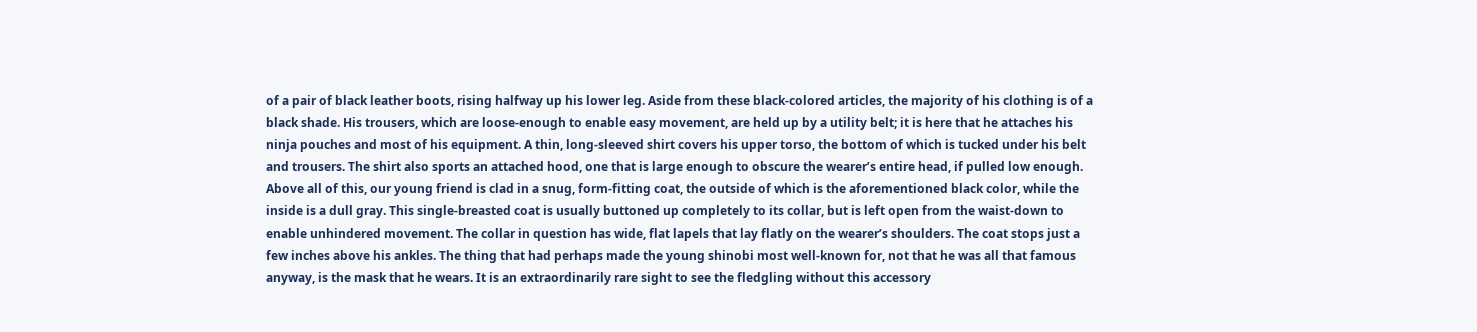of a pair of black leather boots, rising halfway up his lower leg. Aside from these black-colored articles, the majority of his clothing is of a black shade. His trousers, which are loose-enough to enable easy movement, are held up by a utility belt; it is here that he attaches his ninja pouches and most of his equipment. A thin, long-sleeved shirt covers his upper torso, the bottom of which is tucked under his belt and trousers. The shirt also sports an attached hood, one that is large enough to obscure the wearer’s entire head, if pulled low enough. Above all of this, our young friend is clad in a snug, form-fitting coat, the outside of which is the aforementioned black color, while the inside is a dull gray. This single-breasted coat is usually buttoned up completely to its collar, but is left open from the waist-down to enable unhindered movement. The collar in question has wide, flat lapels that lay flatly on the wearer’s shoulders. The coat stops just a few inches above his ankles. The thing that had perhaps made the young shinobi most well-known for, not that he was all that famous anyway, is the mask that he wears. It is an extraordinarily rare sight to see the fledgling without this accessory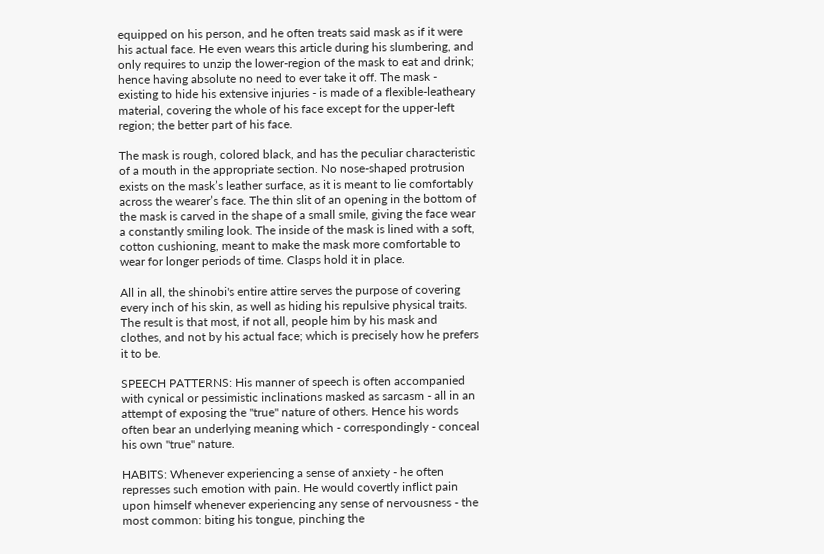equipped on his person, and he often treats said mask as if it were his actual face. He even wears this article during his slumbering, and only requires to unzip the lower-region of the mask to eat and drink; hence having absolute no need to ever take it off. The mask - existing to hide his extensive injuries - is made of a flexible-leatheary material, covering the whole of his face except for the upper-left region; the better part of his face.

The mask is rough, colored black, and has the peculiar characteristic of a mouth in the appropriate section. No nose-shaped protrusion exists on the mask’s leather surface, as it is meant to lie comfortably across the wearer’s face. The thin slit of an opening in the bottom of the mask is carved in the shape of a small smile, giving the face wear a constantly smiling look. The inside of the mask is lined with a soft, cotton cushioning, meant to make the mask more comfortable to wear for longer periods of time. Clasps hold it in place.

All in all, the shinobi's entire attire serves the purpose of covering every inch of his skin, as well as hiding his repulsive physical traits. The result is that most, if not all, people him by his mask and clothes, and not by his actual face; which is precisely how he prefers it to be.

SPEECH PATTERNS: His manner of speech is often accompanied with cynical or pessimistic inclinations masked as sarcasm - all in an attempt of exposing the "true" nature of others. Hence his words often bear an underlying meaning which - correspondingly - conceal his own "true" nature.

HABITS: Whenever experiencing a sense of anxiety - he often represses such emotion with pain. He would covertly inflict pain upon himself whenever experiencing any sense of nervousness - the most common: biting his tongue, pinching the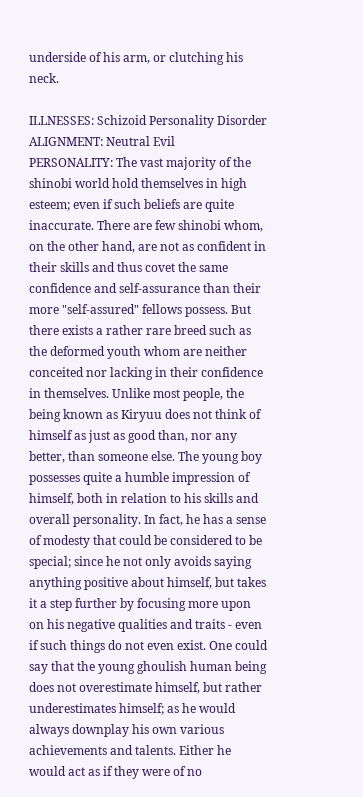underside of his arm, or clutching his neck.

ILLNESSES: Schizoid Personality Disorder
ALIGNMENT: Neutral Evil
PERSONALITY: The vast majority of the shinobi world hold themselves in high esteem; even if such beliefs are quite inaccurate. There are few shinobi whom, on the other hand, are not as confident in their skills and thus covet the same confidence and self-assurance than their more "self-assured" fellows possess. But there exists a rather rare breed such as the deformed youth whom are neither conceited nor lacking in their confidence in themselves. Unlike most people, the being known as Kiryuu does not think of himself as just as good than, nor any better, than someone else. The young boy possesses quite a humble impression of himself, both in relation to his skills and overall personality. In fact, he has a sense of modesty that could be considered to be special; since he not only avoids saying anything positive about himself, but takes it a step further by focusing more upon on his negative qualities and traits - even if such things do not even exist. One could say that the young ghoulish human being does not overestimate himself, but rather underestimates himself; as he would always downplay his own various achievements and talents. Either he would act as if they were of no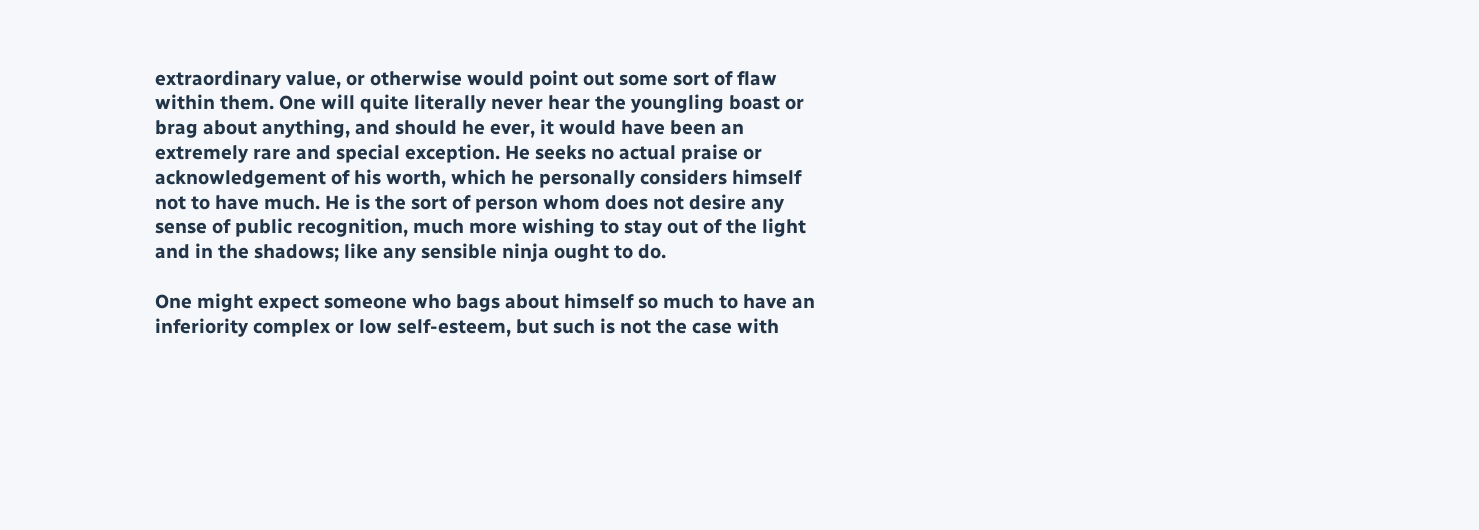extraordinary value, or otherwise would point out some sort of flaw within them. One will quite literally never hear the youngling boast or brag about anything, and should he ever, it would have been an extremely rare and special exception. He seeks no actual praise or acknowledgement of his worth, which he personally considers himself not to have much. He is the sort of person whom does not desire any sense of public recognition, much more wishing to stay out of the light and in the shadows; like any sensible ninja ought to do.

One might expect someone who bags about himself so much to have an inferiority complex or low self-esteem, but such is not the case with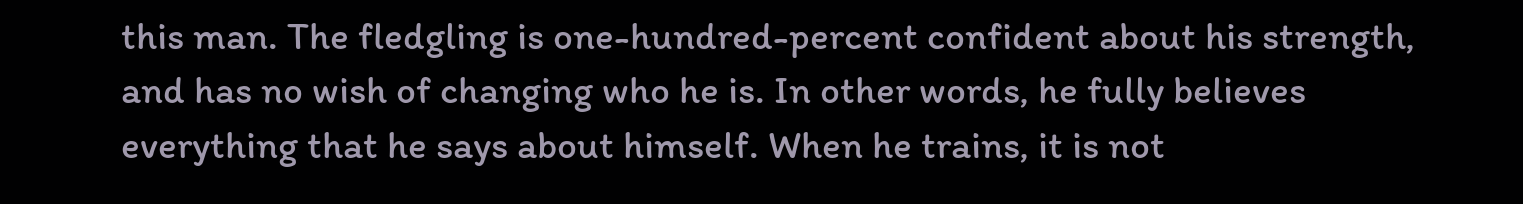this man. The fledgling is one-hundred-percent confident about his strength, and has no wish of changing who he is. In other words, he fully believes everything that he says about himself. When he trains, it is not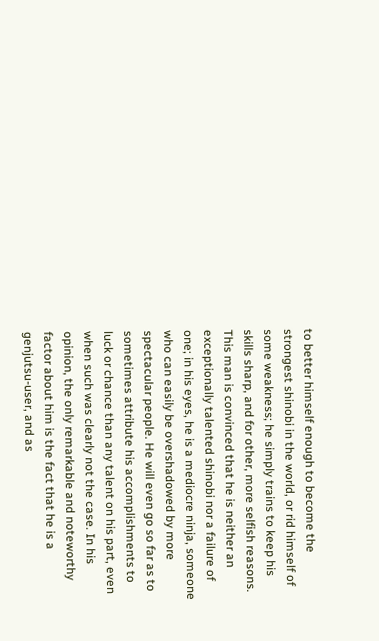to better himself enough to become the strongest shinobi in the world, or rid himself of some weakness; he simply trains to keep his skills sharp, and for other, more selfish reasons. This man is convinced that he is neither an exceptionally talented shinobi nor a failure of one; in his eyes, he is a mediocre ninja, someone who can easily be overshadowed by more spectacular people. He will even go so far as to sometimes attribute his accomplishments to luck or chance than any talent on his part, even when such was clearly not the case. In his opinion, the only remarkable and noteworthy factor about him is the fact that he is a genjutsu-user, and as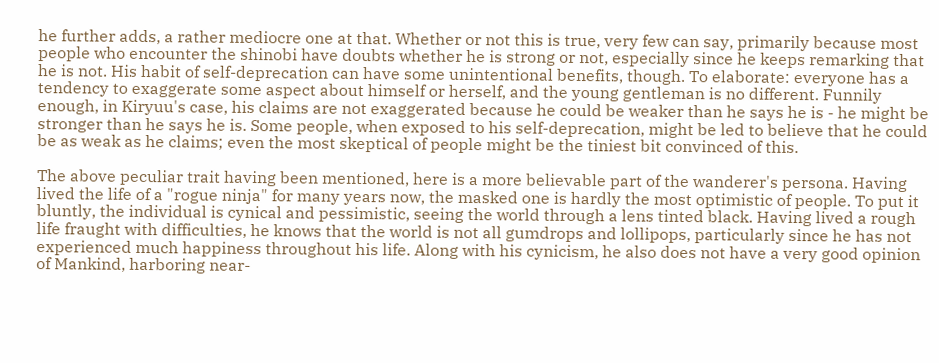he further adds, a rather mediocre one at that. Whether or not this is true, very few can say, primarily because most people who encounter the shinobi have doubts whether he is strong or not, especially since he keeps remarking that he is not. His habit of self-deprecation can have some unintentional benefits, though. To elaborate: everyone has a tendency to exaggerate some aspect about himself or herself, and the young gentleman is no different. Funnily enough, in Kiryuu's case, his claims are not exaggerated because he could be weaker than he says he is - he might be stronger than he says he is. Some people, when exposed to his self-deprecation, might be led to believe that he could be as weak as he claims; even the most skeptical of people might be the tiniest bit convinced of this.

The above peculiar trait having been mentioned, here is a more believable part of the wanderer's persona. Having lived the life of a "rogue ninja" for many years now, the masked one is hardly the most optimistic of people. To put it bluntly, the individual is cynical and pessimistic, seeing the world through a lens tinted black. Having lived a rough life fraught with difficulties, he knows that the world is not all gumdrops and lollipops, particularly since he has not experienced much happiness throughout his life. Along with his cynicism, he also does not have a very good opinion of Mankind, harboring near-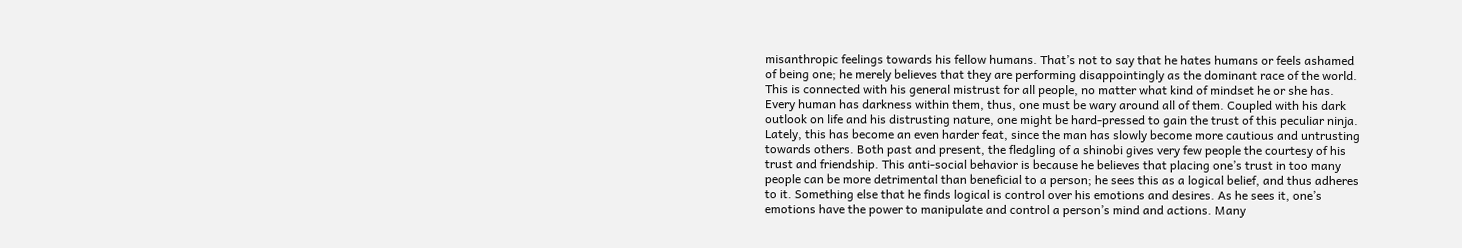misanthropic feelings towards his fellow humans. That’s not to say that he hates humans or feels ashamed of being one; he merely believes that they are performing disappointingly as the dominant race of the world. This is connected with his general mistrust for all people, no matter what kind of mindset he or she has. Every human has darkness within them, thus, one must be wary around all of them. Coupled with his dark outlook on life and his distrusting nature, one might be hard-pressed to gain the trust of this peculiar ninja. Lately, this has become an even harder feat, since the man has slowly become more cautious and untrusting towards others. Both past and present, the fledgling of a shinobi gives very few people the courtesy of his trust and friendship. This anti-social behavior is because he believes that placing one’s trust in too many people can be more detrimental than beneficial to a person; he sees this as a logical belief, and thus adheres to it. Something else that he finds logical is control over his emotions and desires. As he sees it, one’s emotions have the power to manipulate and control a person’s mind and actions. Many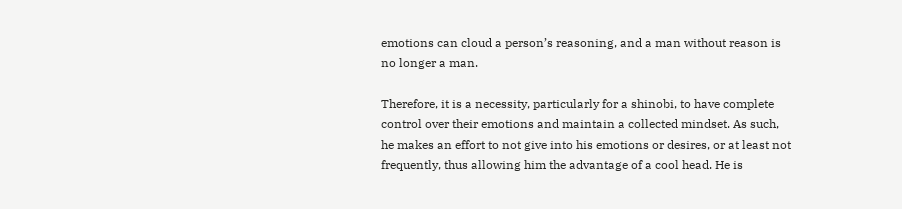emotions can cloud a person’s reasoning, and a man without reason is no longer a man.

Therefore, it is a necessity, particularly for a shinobi, to have complete control over their emotions and maintain a collected mindset. As such, he makes an effort to not give into his emotions or desires, or at least not frequently, thus allowing him the advantage of a cool head. He is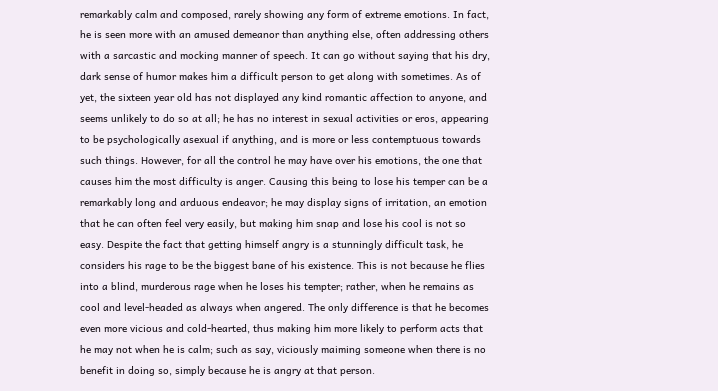remarkably calm and composed, rarely showing any form of extreme emotions. In fact, he is seen more with an amused demeanor than anything else, often addressing others with a sarcastic and mocking manner of speech. It can go without saying that his dry, dark sense of humor makes him a difficult person to get along with sometimes. As of yet, the sixteen year old has not displayed any kind romantic affection to anyone, and seems unlikely to do so at all; he has no interest in sexual activities or eros, appearing to be psychologically asexual if anything, and is more or less contemptuous towards such things. However, for all the control he may have over his emotions, the one that causes him the most difficulty is anger. Causing this being to lose his temper can be a remarkably long and arduous endeavor; he may display signs of irritation, an emotion that he can often feel very easily, but making him snap and lose his cool is not so easy. Despite the fact that getting himself angry is a stunningly difficult task, he considers his rage to be the biggest bane of his existence. This is not because he flies into a blind, murderous rage when he loses his tempter; rather, when he remains as cool and level-headed as always when angered. The only difference is that he becomes even more vicious and cold-hearted, thus making him more likely to perform acts that he may not when he is calm; such as say, viciously maiming someone when there is no benefit in doing so, simply because he is angry at that person.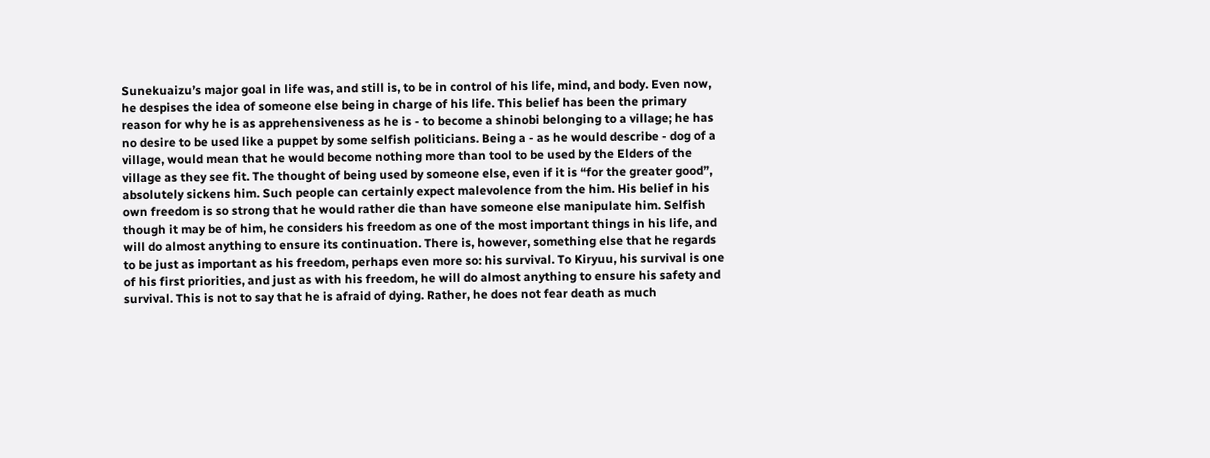Sunekuaizu’s major goal in life was, and still is, to be in control of his life, mind, and body. Even now, he despises the idea of someone else being in charge of his life. This belief has been the primary reason for why he is as apprehensiveness as he is - to become a shinobi belonging to a village; he has no desire to be used like a puppet by some selfish politicians. Being a - as he would describe - dog of a village, would mean that he would become nothing more than tool to be used by the Elders of the village as they see fit. The thought of being used by someone else, even if it is “for the greater good”, absolutely sickens him. Such people can certainly expect malevolence from the him. His belief in his own freedom is so strong that he would rather die than have someone else manipulate him. Selfish though it may be of him, he considers his freedom as one of the most important things in his life, and will do almost anything to ensure its continuation. There is, however, something else that he regards to be just as important as his freedom, perhaps even more so: his survival. To Kiryuu, his survival is one of his first priorities, and just as with his freedom, he will do almost anything to ensure his safety and survival. This is not to say that he is afraid of dying. Rather, he does not fear death as much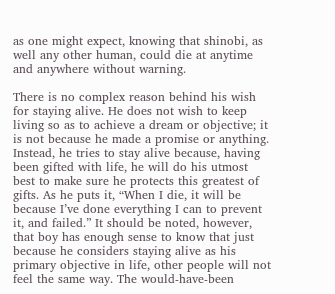as one might expect, knowing that shinobi, as well any other human, could die at anytime and anywhere without warning.

There is no complex reason behind his wish for staying alive. He does not wish to keep living so as to achieve a dream or objective; it is not because he made a promise or anything. Instead, he tries to stay alive because, having been gifted with life, he will do his utmost best to make sure he protects this greatest of gifts. As he puts it, “When I die, it will be because I’ve done everything I can to prevent it, and failed.” It should be noted, however, that boy has enough sense to know that just because he considers staying alive as his primary objective in life, other people will not feel the same way. The would-have-been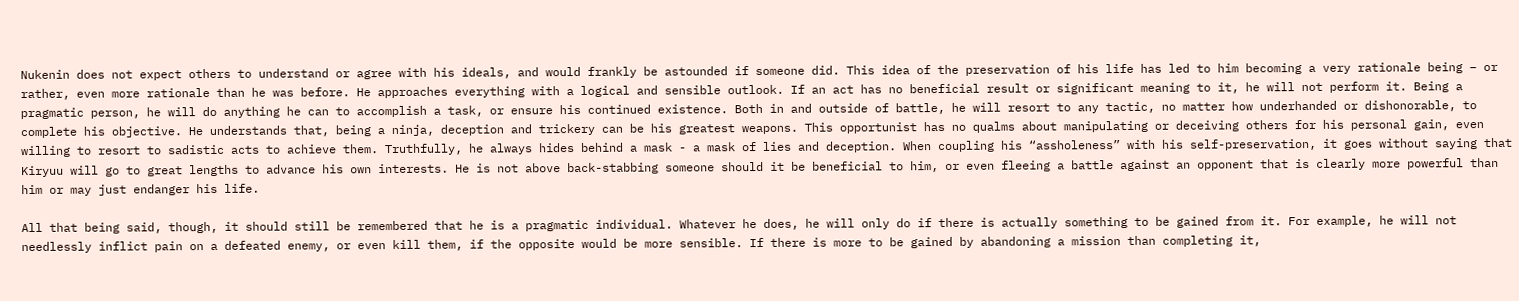Nukenin does not expect others to understand or agree with his ideals, and would frankly be astounded if someone did. This idea of the preservation of his life has led to him becoming a very rationale being – or rather, even more rationale than he was before. He approaches everything with a logical and sensible outlook. If an act has no beneficial result or significant meaning to it, he will not perform it. Being a pragmatic person, he will do anything he can to accomplish a task, or ensure his continued existence. Both in and outside of battle, he will resort to any tactic, no matter how underhanded or dishonorable, to complete his objective. He understands that, being a ninja, deception and trickery can be his greatest weapons. This opportunist has no qualms about manipulating or deceiving others for his personal gain, even willing to resort to sadistic acts to achieve them. Truthfully, he always hides behind a mask - a mask of lies and deception. When coupling his “assholeness” with his self-preservation, it goes without saying that Kiryuu will go to great lengths to advance his own interests. He is not above back-stabbing someone should it be beneficial to him, or even fleeing a battle against an opponent that is clearly more powerful than him or may just endanger his life.

All that being said, though, it should still be remembered that he is a pragmatic individual. Whatever he does, he will only do if there is actually something to be gained from it. For example, he will not needlessly inflict pain on a defeated enemy, or even kill them, if the opposite would be more sensible. If there is more to be gained by abandoning a mission than completing it,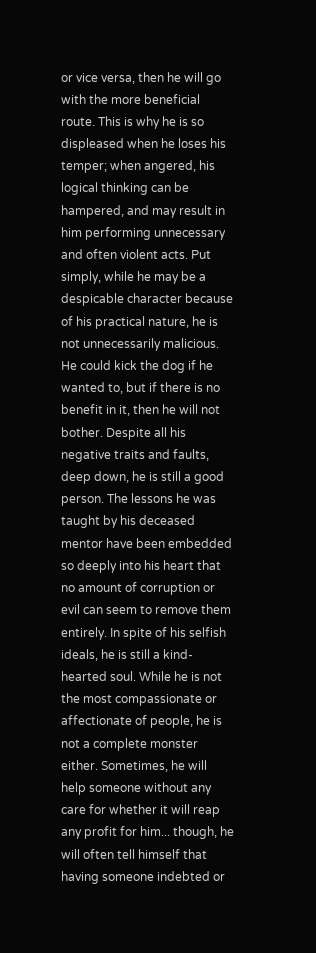or vice versa, then he will go with the more beneficial route. This is why he is so displeased when he loses his temper; when angered, his logical thinking can be hampered, and may result in him performing unnecessary and often violent acts. Put simply, while he may be a despicable character because of his practical nature, he is not unnecessarily malicious. He could kick the dog if he wanted to, but if there is no benefit in it, then he will not bother. Despite all his negative traits and faults, deep down, he is still a good person. The lessons he was taught by his deceased mentor have been embedded so deeply into his heart that no amount of corruption or evil can seem to remove them entirely. In spite of his selfish ideals, he is still a kind-hearted soul. While he is not the most compassionate or affectionate of people, he is not a complete monster either. Sometimes, he will help someone without any care for whether it will reap any profit for him... though, he will often tell himself that having someone indebted or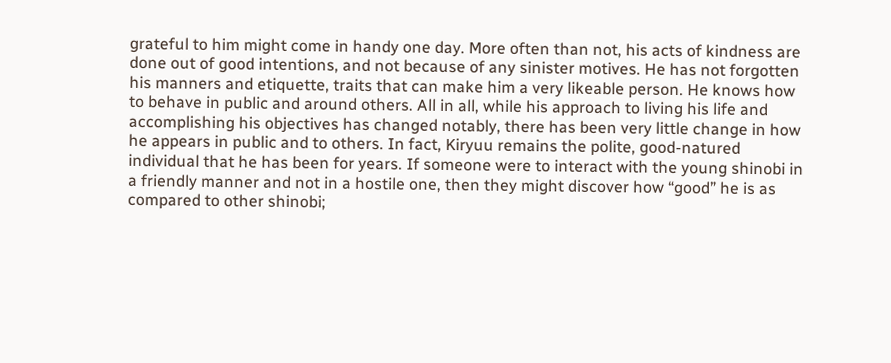grateful to him might come in handy one day. More often than not, his acts of kindness are done out of good intentions, and not because of any sinister motives. He has not forgotten his manners and etiquette, traits that can make him a very likeable person. He knows how to behave in public and around others. All in all, while his approach to living his life and accomplishing his objectives has changed notably, there has been very little change in how he appears in public and to others. In fact, Kiryuu remains the polite, good-natured individual that he has been for years. If someone were to interact with the young shinobi in a friendly manner and not in a hostile one, then they might discover how “good” he is as compared to other shinobi;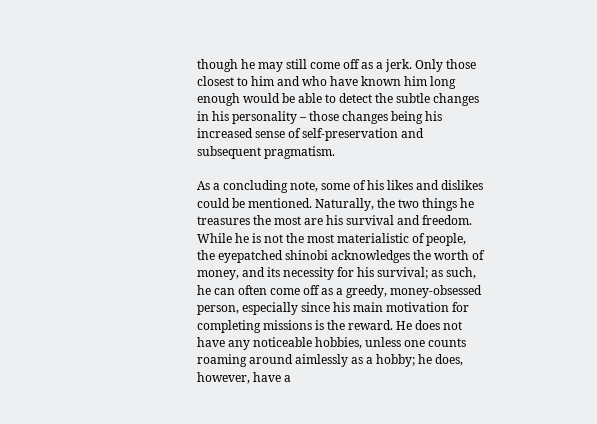though he may still come off as a jerk. Only those closest to him and who have known him long enough would be able to detect the subtle changes in his personality – those changes being his increased sense of self-preservation and subsequent pragmatism.

As a concluding note, some of his likes and dislikes could be mentioned. Naturally, the two things he treasures the most are his survival and freedom. While he is not the most materialistic of people, the eyepatched shinobi acknowledges the worth of money, and its necessity for his survival; as such, he can often come off as a greedy, money-obsessed person, especially since his main motivation for completing missions is the reward. He does not have any noticeable hobbies, unless one counts roaming around aimlessly as a hobby; he does, however, have a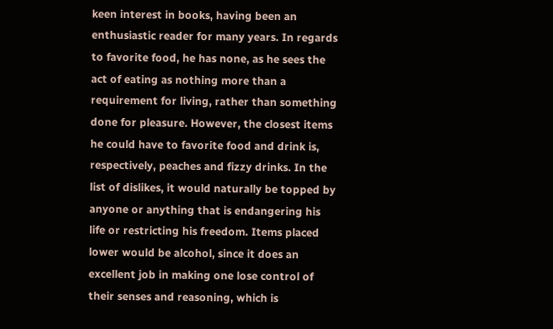keen interest in books, having been an enthusiastic reader for many years. In regards to favorite food, he has none, as he sees the act of eating as nothing more than a requirement for living, rather than something done for pleasure. However, the closest items he could have to favorite food and drink is, respectively, peaches and fizzy drinks. In the list of dislikes, it would naturally be topped by anyone or anything that is endangering his life or restricting his freedom. Items placed lower would be alcohol, since it does an excellent job in making one lose control of their senses and reasoning, which is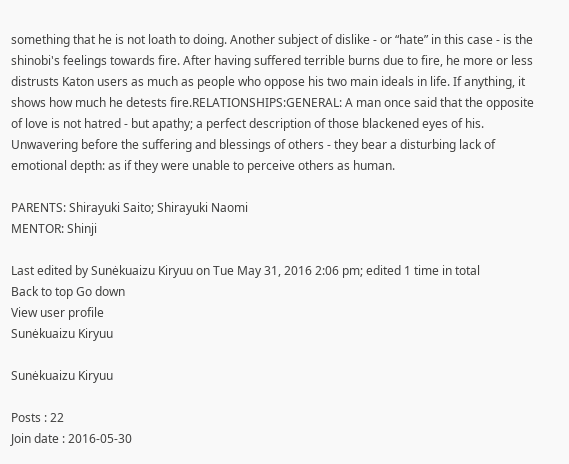something that he is not loath to doing. Another subject of dislike - or “hate” in this case - is the shinobi's feelings towards fire. After having suffered terrible burns due to fire, he more or less distrusts Katon users as much as people who oppose his two main ideals in life. If anything, it shows how much he detests fire.RELATIONSHIPS:GENERAL: A man once said that the opposite of love is not hatred - but apathy; a perfect description of those blackened eyes of his. Unwavering before the suffering and blessings of others - they bear a disturbing lack of emotional depth: as if they were unable to perceive others as human.

PARENTS: Shirayuki Saito; Shirayuki Naomi
MENTOR: Shinji

Last edited by Sunėkuaizu Kiryuu on Tue May 31, 2016 2:06 pm; edited 1 time in total
Back to top Go down
View user profile
Sunėkuaizu Kiryuu

Sunėkuaizu Kiryuu

Posts : 22
Join date : 2016-05-30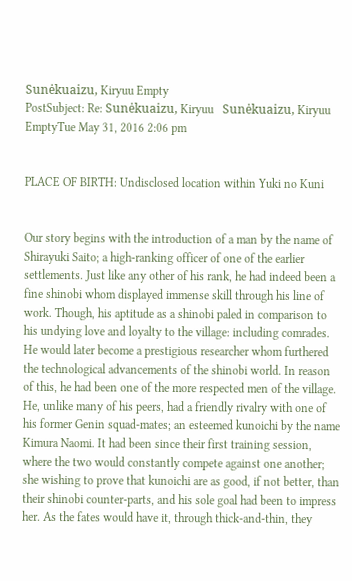Sunėkuaizu, Kiryuu Empty
PostSubject: Re: Sunėkuaizu, Kiryuu   Sunėkuaizu, Kiryuu EmptyTue May 31, 2016 2:06 pm


PLACE OF BIRTH: Undisclosed location within Yuki no Kuni


Our story begins with the introduction of a man by the name of Shirayuki Saito; a high-ranking officer of one of the earlier settlements. Just like any other of his rank, he had indeed been a fine shinobi whom displayed immense skill through his line of work. Though, his aptitude as a shinobi paled in comparison to his undying love and loyalty to the village: including comrades. He would later become a prestigious researcher whom furthered the technological advancements of the shinobi world. In reason of this, he had been one of the more respected men of the village. He, unlike many of his peers, had a friendly rivalry with one of his former Genin squad-mates; an esteemed kunoichi by the name Kimura Naomi. It had been since their first training session, where the two would constantly compete against one another; she wishing to prove that kunoichi are as good, if not better, than their shinobi counter-parts, and his sole goal had been to impress her. As the fates would have it, through thick-and-thin, they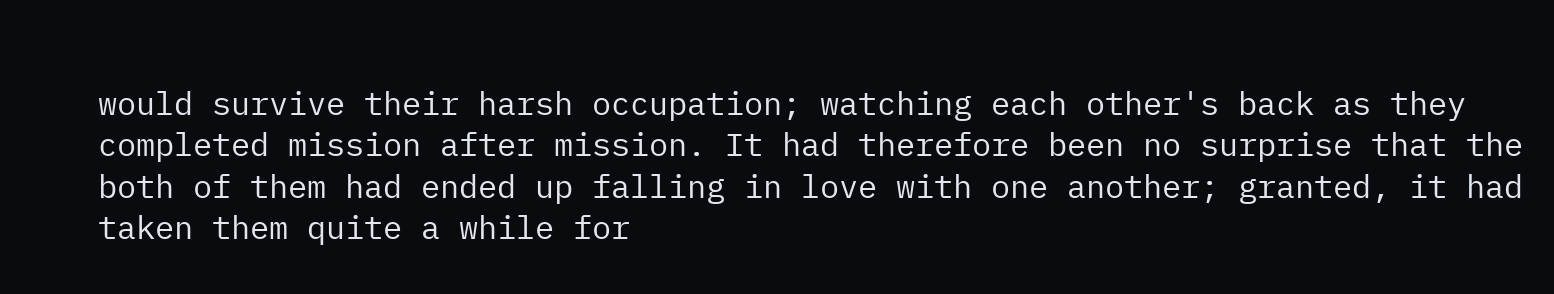would survive their harsh occupation; watching each other's back as they completed mission after mission. It had therefore been no surprise that the both of them had ended up falling in love with one another; granted, it had taken them quite a while for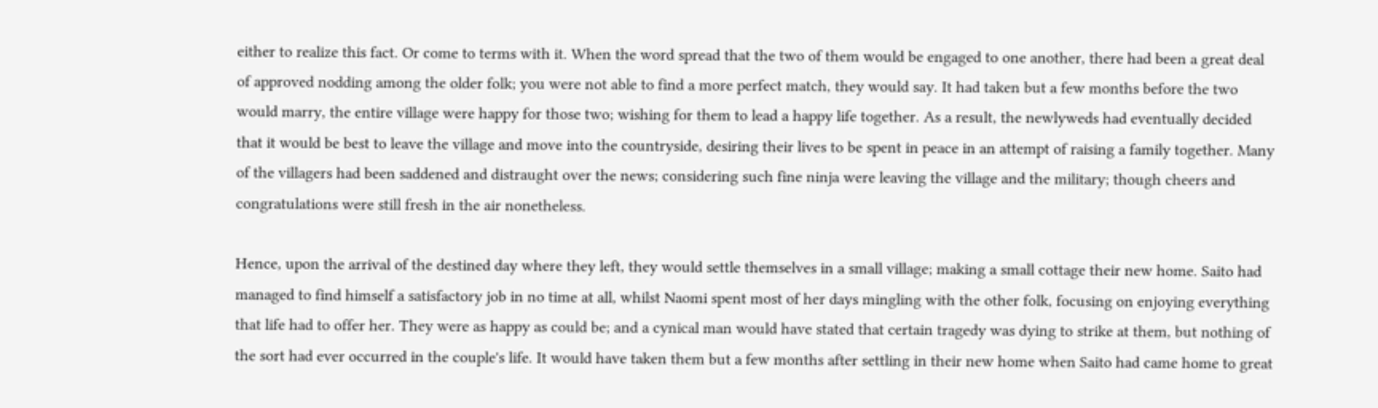either to realize this fact. Or come to terms with it. When the word spread that the two of them would be engaged to one another, there had been a great deal of approved nodding among the older folk; you were not able to find a more perfect match, they would say. It had taken but a few months before the two would marry, the entire village were happy for those two; wishing for them to lead a happy life together. As a result, the newlyweds had eventually decided that it would be best to leave the village and move into the countryside, desiring their lives to be spent in peace in an attempt of raising a family together. Many of the villagers had been saddened and distraught over the news; considering such fine ninja were leaving the village and the military; though cheers and congratulations were still fresh in the air nonetheless.

Hence, upon the arrival of the destined day where they left, they would settle themselves in a small village; making a small cottage their new home. Saito had managed to find himself a satisfactory job in no time at all, whilst Naomi spent most of her days mingling with the other folk, focusing on enjoying everything that life had to offer her. They were as happy as could be; and a cynical man would have stated that certain tragedy was dying to strike at them, but nothing of the sort had ever occurred in the couple's life. It would have taken them but a few months after settling in their new home when Saito had came home to great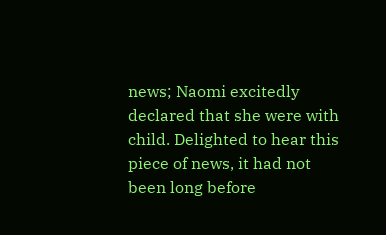news; Naomi excitedly declared that she were with child. Delighted to hear this piece of news, it had not been long before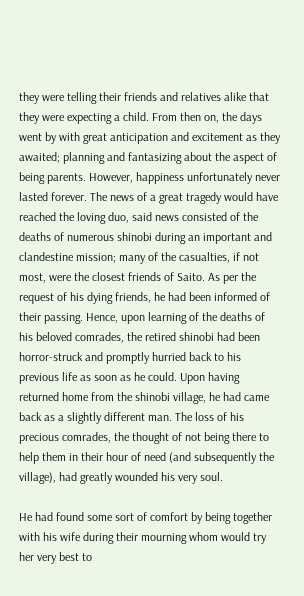they were telling their friends and relatives alike that they were expecting a child. From then on, the days went by with great anticipation and excitement as they awaited; planning and fantasizing about the aspect of being parents. However, happiness unfortunately never lasted forever. The news of a great tragedy would have reached the loving duo, said news consisted of the deaths of numerous shinobi during an important and clandestine mission; many of the casualties, if not most, were the closest friends of Saito. As per the request of his dying friends, he had been informed of their passing. Hence, upon learning of the deaths of his beloved comrades, the retired shinobi had been horror-struck and promptly hurried back to his previous life as soon as he could. Upon having returned home from the shinobi village, he had came back as a slightly different man. The loss of his precious comrades, the thought of not being there to help them in their hour of need (and subsequently the village), had greatly wounded his very soul.

He had found some sort of comfort by being together with his wife during their mourning whom would try her very best to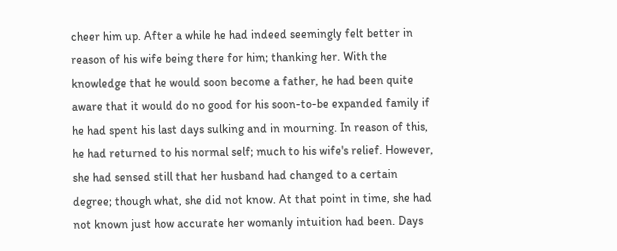cheer him up. After a while he had indeed seemingly felt better in reason of his wife being there for him; thanking her. With the knowledge that he would soon become a father, he had been quite aware that it would do no good for his soon-to-be expanded family if he had spent his last days sulking and in mourning. In reason of this, he had returned to his normal self; much to his wife's relief. However, she had sensed still that her husband had changed to a certain degree; though what, she did not know. At that point in time, she had not known just how accurate her womanly intuition had been. Days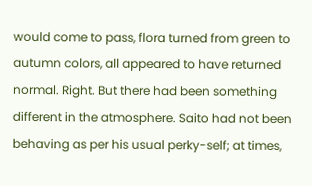would come to pass, flora turned from green to autumn colors, all appeared to have returned normal. Right. But there had been something different in the atmosphere. Saito had not been behaving as per his usual perky-self; at times,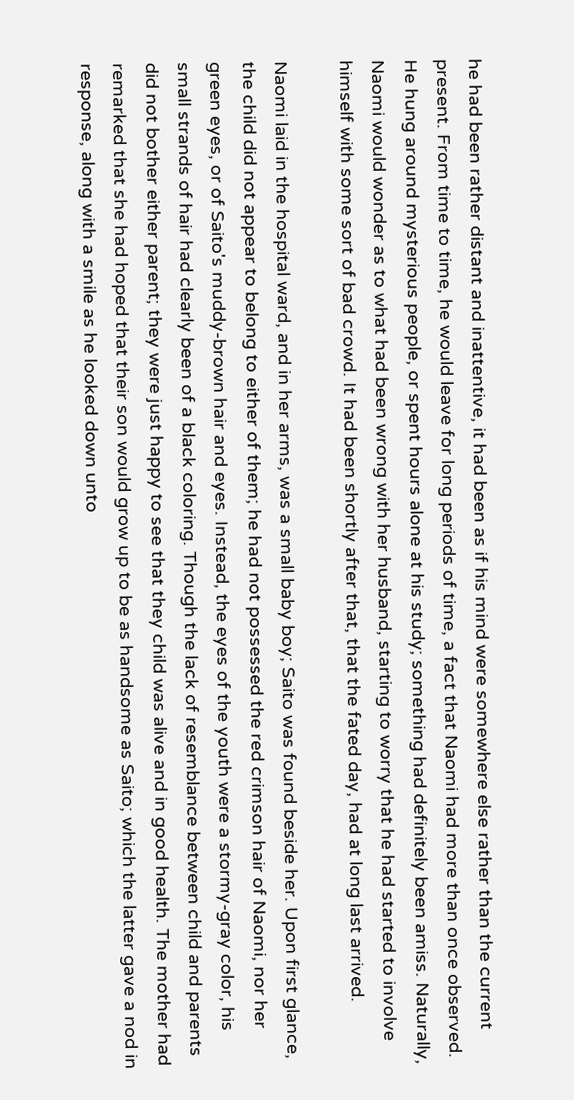he had been rather distant and inattentive, it had been as if his mind were somewhere else rather than the current present. From time to time, he would leave for long periods of time, a fact that Naomi had more than once observed. He hung around mysterious people, or spent hours alone at his study; something had definitely been amiss. Naturally, Naomi would wonder as to what had been wrong with her husband, starting to worry that he had started to involve himself with some sort of bad crowd. It had been shortly after that, that the fated day, had at long last arrived.

Naomi laid in the hospital ward, and in her arms, was a small baby boy; Saito was found beside her. Upon first glance, the child did not appear to belong to either of them; he had not possessed the red crimson hair of Naomi, nor her green eyes, or of Saito's muddy-brown hair and eyes. Instead, the eyes of the youth were a stormy-gray color, his small strands of hair had clearly been of a black coloring. Though the lack of resemblance between child and parents did not bother either parent; they were just happy to see that they child was alive and in good health. The mother had remarked that she had hoped that their son would grow up to be as handsome as Saito; which the latter gave a nod in response, along with a smile as he looked down unto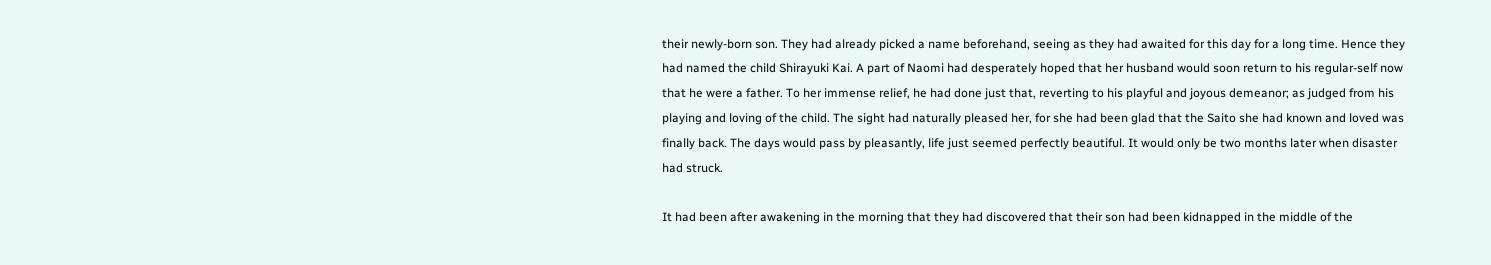their newly-born son. They had already picked a name beforehand, seeing as they had awaited for this day for a long time. Hence they had named the child Shirayuki Kai. A part of Naomi had desperately hoped that her husband would soon return to his regular-self now that he were a father. To her immense relief, he had done just that, reverting to his playful and joyous demeanor; as judged from his playing and loving of the child. The sight had naturally pleased her, for she had been glad that the Saito she had known and loved was finally back. The days would pass by pleasantly, life just seemed perfectly beautiful. It would only be two months later when disaster had struck.

It had been after awakening in the morning that they had discovered that their son had been kidnapped in the middle of the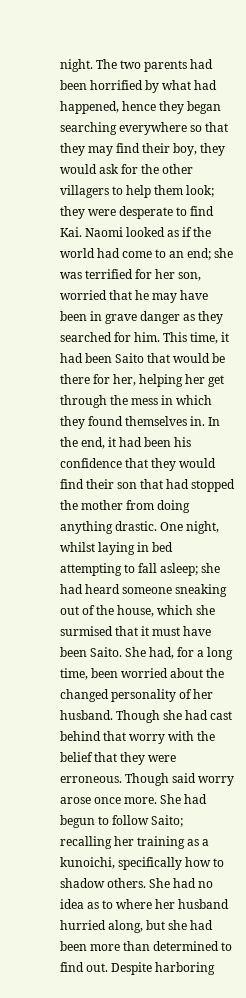night. The two parents had been horrified by what had happened, hence they began searching everywhere so that they may find their boy, they would ask for the other villagers to help them look; they were desperate to find Kai. Naomi looked as if the world had come to an end; she was terrified for her son, worried that he may have been in grave danger as they searched for him. This time, it had been Saito that would be there for her, helping her get through the mess in which they found themselves in. In the end, it had been his confidence that they would find their son that had stopped the mother from doing anything drastic. One night, whilst laying in bed attempting to fall asleep; she had heard someone sneaking out of the house, which she surmised that it must have been Saito. She had, for a long time, been worried about the changed personality of her husband. Though she had cast behind that worry with the belief that they were erroneous. Though said worry arose once more. She had begun to follow Saito; recalling her training as a kunoichi, specifically how to shadow others. She had no idea as to where her husband hurried along, but she had been more than determined to find out. Despite harboring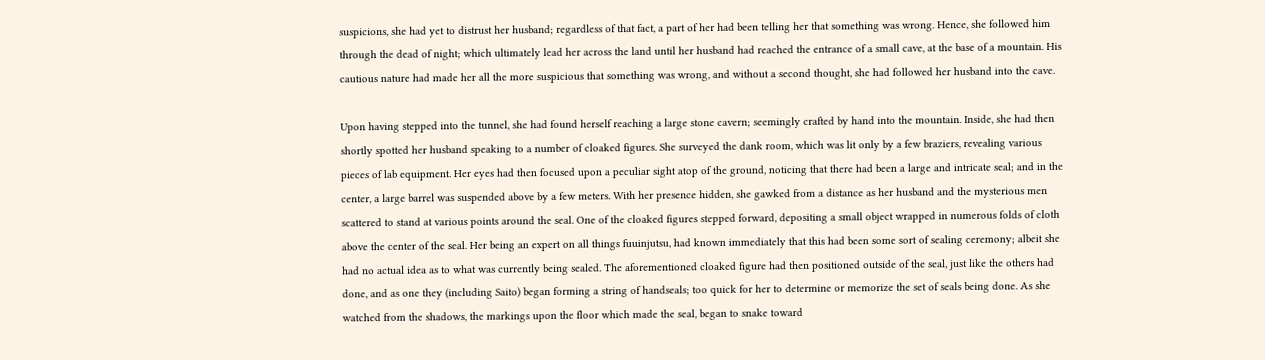suspicions, she had yet to distrust her husband; regardless of that fact, a part of her had been telling her that something was wrong. Hence, she followed him through the dead of night; which ultimately lead her across the land until her husband had reached the entrance of a small cave, at the base of a mountain. His cautious nature had made her all the more suspicious that something was wrong, and without a second thought, she had followed her husband into the cave.

Upon having stepped into the tunnel, she had found herself reaching a large stone cavern; seemingly crafted by hand into the mountain. Inside, she had then shortly spotted her husband speaking to a number of cloaked figures. She surveyed the dank room, which was lit only by a few braziers, revealing various pieces of lab equipment. Her eyes had then focused upon a peculiar sight atop of the ground, noticing that there had been a large and intricate seal; and in the center, a large barrel was suspended above by a few meters. With her presence hidden, she gawked from a distance as her husband and the mysterious men scattered to stand at various points around the seal. One of the cloaked figures stepped forward, depositing a small object wrapped in numerous folds of cloth above the center of the seal. Her being an expert on all things fuuinjutsu, had known immediately that this had been some sort of sealing ceremony; albeit she had no actual idea as to what was currently being sealed. The aforementioned cloaked figure had then positioned outside of the seal, just like the others had done, and as one they (including Saito) began forming a string of handseals; too quick for her to determine or memorize the set of seals being done. As she watched from the shadows, the markings upon the floor which made the seal, began to snake toward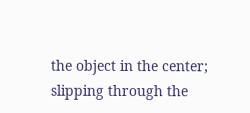the object in the center; slipping through the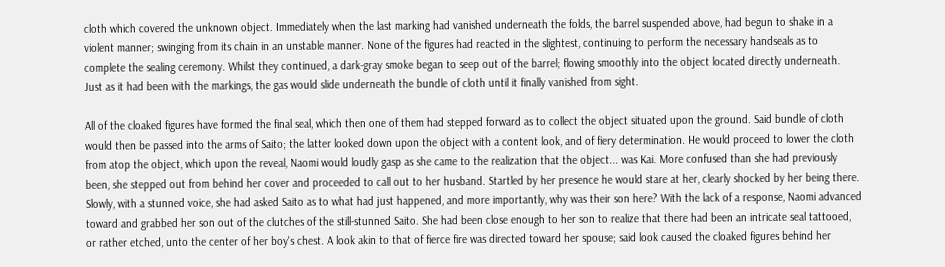cloth which covered the unknown object. Immediately when the last marking had vanished underneath the folds, the barrel suspended above, had begun to shake in a violent manner; swinging from its chain in an unstable manner. None of the figures had reacted in the slightest, continuing to perform the necessary handseals as to complete the sealing ceremony. Whilst they continued, a dark-gray smoke began to seep out of the barrel; flowing smoothly into the object located directly underneath. Just as it had been with the markings, the gas would slide underneath the bundle of cloth until it finally vanished from sight.

All of the cloaked figures have formed the final seal, which then one of them had stepped forward as to collect the object situated upon the ground. Said bundle of cloth would then be passed into the arms of Saito; the latter looked down upon the object with a content look, and of fiery determination. He would proceed to lower the cloth from atop the object, which upon the reveal, Naomi would loudly gasp as she came to the realization that the object... was Kai. More confused than she had previously been, she stepped out from behind her cover and proceeded to call out to her husband. Startled by her presence he would stare at her, clearly shocked by her being there. Slowly, with a stunned voice, she had asked Saito as to what had just happened, and more importantly, why was their son here? With the lack of a response, Naomi advanced toward and grabbed her son out of the clutches of the still-stunned Saito. She had been close enough to her son to realize that there had been an intricate seal tattooed, or rather etched, unto the center of her boy's chest. A look akin to that of fierce fire was directed toward her spouse; said look caused the cloaked figures behind her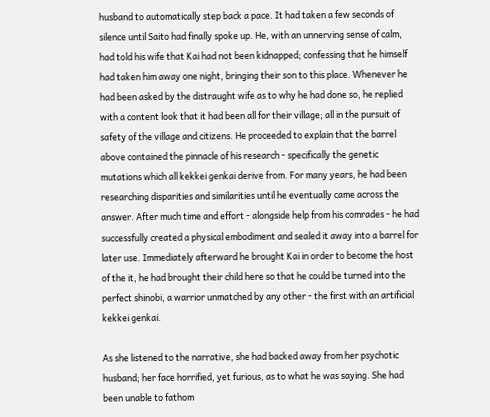husband to automatically step back a pace. It had taken a few seconds of silence until Saito had finally spoke up. He, with an unnerving sense of calm, had told his wife that Kai had not been kidnapped; confessing that he himself had taken him away one night, bringing their son to this place. Whenever he had been asked by the distraught wife as to why he had done so, he replied with a content look that it had been all for their village; all in the pursuit of safety of the village and citizens. He proceeded to explain that the barrel above contained the pinnacle of his research - specifically the genetic mutations which all kekkei genkai derive from. For many years, he had been researching disparities and similarities until he eventually came across the answer. After much time and effort - alongside help from his comrades - he had successfully created a physical embodiment and sealed it away into a barrel for later use. Immediately afterward he brought Kai in order to become the host of the it, he had brought their child here so that he could be turned into the perfect shinobi, a warrior unmatched by any other - the first with an artificial kekkei genkai.

As she listened to the narrative, she had backed away from her psychotic husband; her face horrified, yet furious, as to what he was saying. She had been unable to fathom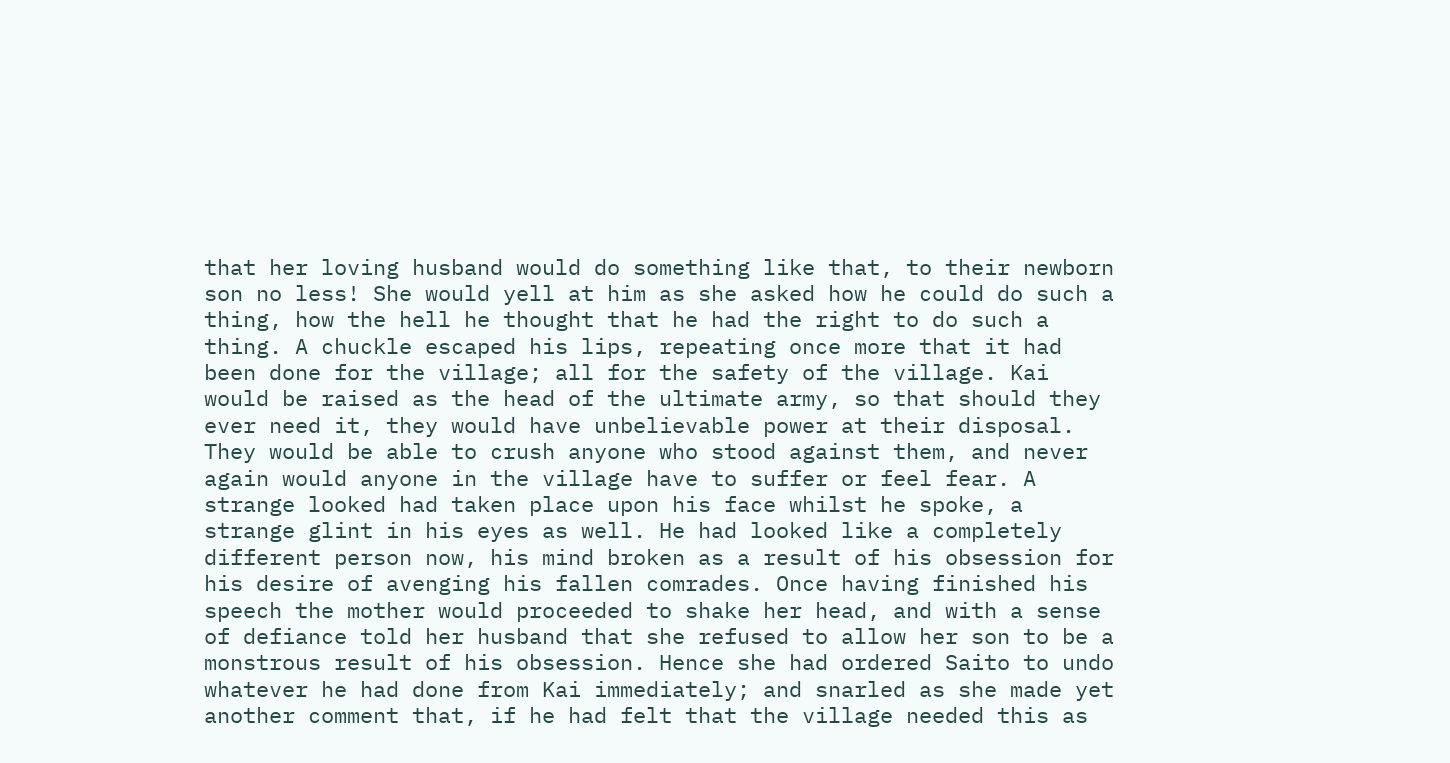that her loving husband would do something like that, to their newborn son no less! She would yell at him as she asked how he could do such a thing, how the hell he thought that he had the right to do such a thing. A chuckle escaped his lips, repeating once more that it had been done for the village; all for the safety of the village. Kai would be raised as the head of the ultimate army, so that should they ever need it, they would have unbelievable power at their disposal. They would be able to crush anyone who stood against them, and never again would anyone in the village have to suffer or feel fear. A strange looked had taken place upon his face whilst he spoke, a strange glint in his eyes as well. He had looked like a completely different person now, his mind broken as a result of his obsession for his desire of avenging his fallen comrades. Once having finished his speech the mother would proceeded to shake her head, and with a sense of defiance told her husband that she refused to allow her son to be a monstrous result of his obsession. Hence she had ordered Saito to undo whatever he had done from Kai immediately; and snarled as she made yet another comment that, if he had felt that the village needed this as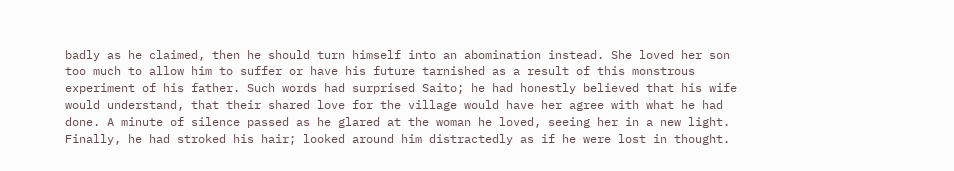badly as he claimed, then he should turn himself into an abomination instead. She loved her son too much to allow him to suffer or have his future tarnished as a result of this monstrous experiment of his father. Such words had surprised Saito; he had honestly believed that his wife would understand, that their shared love for the village would have her agree with what he had done. A minute of silence passed as he glared at the woman he loved, seeing her in a new light. Finally, he had stroked his hair; looked around him distractedly as if he were lost in thought.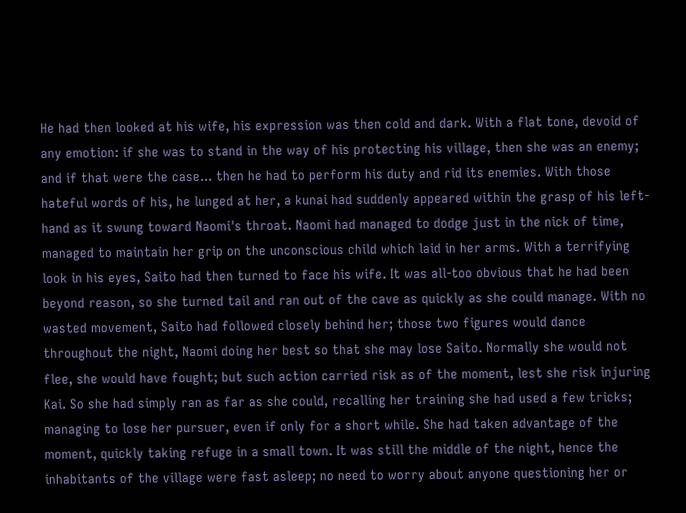He had then looked at his wife, his expression was then cold and dark. With a flat tone, devoid of any emotion: if she was to stand in the way of his protecting his village, then she was an enemy; and if that were the case... then he had to perform his duty and rid its enemies. With those hateful words of his, he lunged at her, a kunai had suddenly appeared within the grasp of his left-hand as it swung toward Naomi's throat. Naomi had managed to dodge just in the nick of time, managed to maintain her grip on the unconscious child which laid in her arms. With a terrifying look in his eyes, Saito had then turned to face his wife. It was all-too obvious that he had been beyond reason, so she turned tail and ran out of the cave as quickly as she could manage. With no wasted movement, Saito had followed closely behind her; those two figures would dance throughout the night, Naomi doing her best so that she may lose Saito. Normally she would not flee, she would have fought; but such action carried risk as of the moment, lest she risk injuring Kai. So she had simply ran as far as she could, recalling her training she had used a few tricks; managing to lose her pursuer, even if only for a short while. She had taken advantage of the moment, quickly taking refuge in a small town. It was still the middle of the night, hence the inhabitants of the village were fast asleep; no need to worry about anyone questioning her or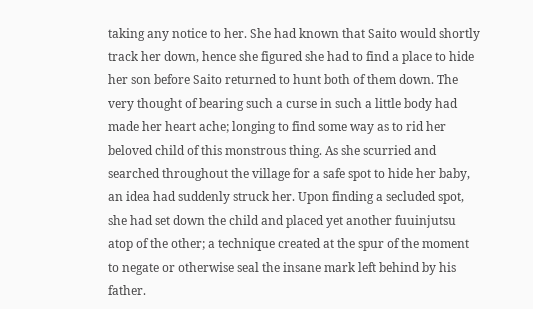taking any notice to her. She had known that Saito would shortly track her down, hence she figured she had to find a place to hide her son before Saito returned to hunt both of them down. The very thought of bearing such a curse in such a little body had made her heart ache; longing to find some way as to rid her beloved child of this monstrous thing. As she scurried and searched throughout the village for a safe spot to hide her baby, an idea had suddenly struck her. Upon finding a secluded spot, she had set down the child and placed yet another fuuinjutsu atop of the other; a technique created at the spur of the moment to negate or otherwise seal the insane mark left behind by his father.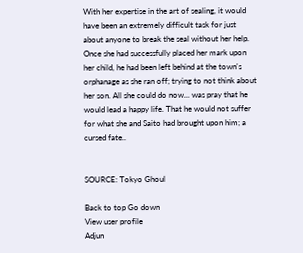With her expertise in the art of sealing, it would have been an extremely difficult task for just about anyone to break the seal without her help. Once she had successfully placed her mark upon her child, he had been left behind at the town's orphanage as she ran off; trying to not think about her son. All she could do now... was pray that he would lead a happy life. That he would not suffer for what she and Saito had brought upon him; a cursed fate..


SOURCE: Tokyo Ghoul

Back to top Go down
View user profile
Adjun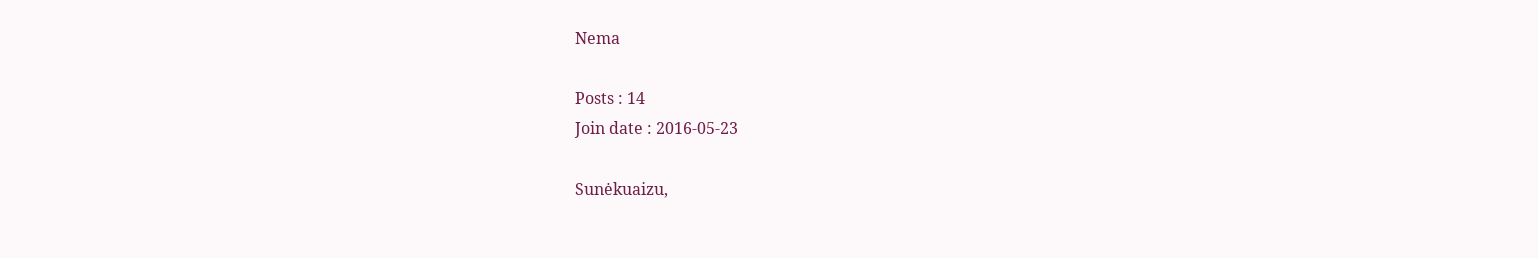Nema

Posts : 14
Join date : 2016-05-23

Sunėkuaizu,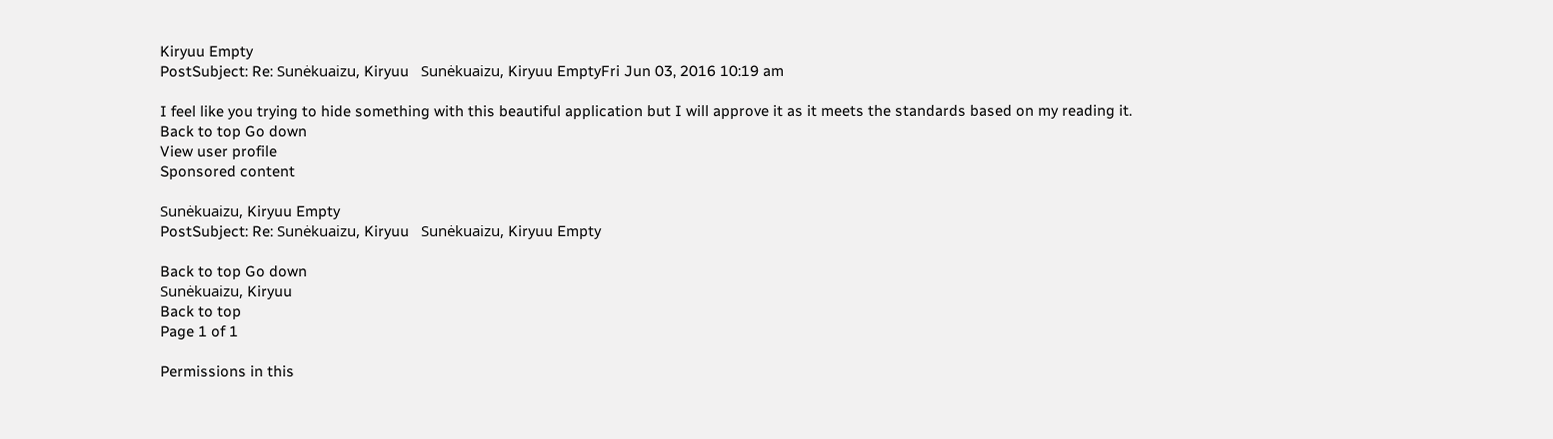Kiryuu Empty
PostSubject: Re: Sunėkuaizu, Kiryuu   Sunėkuaizu, Kiryuu EmptyFri Jun 03, 2016 10:19 am

I feel like you trying to hide something with this beautiful application but I will approve it as it meets the standards based on my reading it.
Back to top Go down
View user profile
Sponsored content

Sunėkuaizu, Kiryuu Empty
PostSubject: Re: Sunėkuaizu, Kiryuu   Sunėkuaizu, Kiryuu Empty

Back to top Go down
Sunėkuaizu, Kiryuu
Back to top
Page 1 of 1

Permissions in this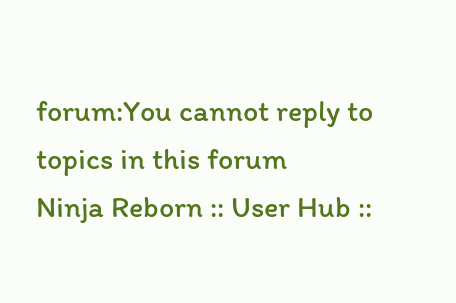forum:You cannot reply to topics in this forum
Ninja Reborn :: User Hub ::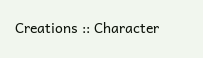Creations :: Character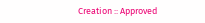Creation :: Approved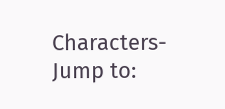Characters-
Jump to: